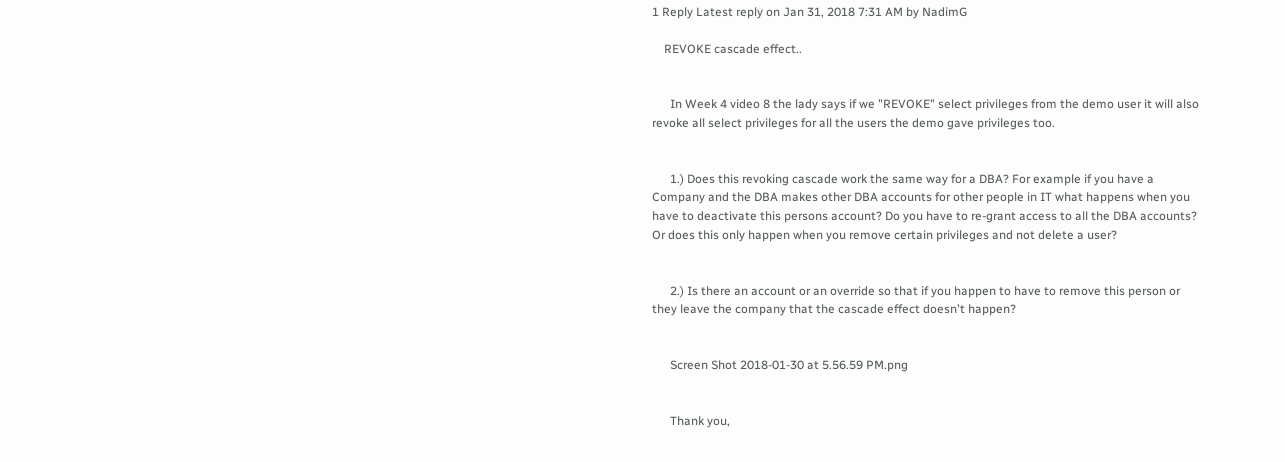1 Reply Latest reply on Jan 31, 2018 7:31 AM by NadimG

    REVOKE cascade effect..


      In Week 4 video 8 the lady says if we "REVOKE" select privileges from the demo user it will also revoke all select privileges for all the users the demo gave privileges too.


      1.) Does this revoking cascade work the same way for a DBA? For example if you have a Company and the DBA makes other DBA accounts for other people in IT what happens when you have to deactivate this persons account? Do you have to re-grant access to all the DBA accounts? Or does this only happen when you remove certain privileges and not delete a user?


      2.) Is there an account or an override so that if you happen to have to remove this person or they leave the company that the cascade effect doesn't happen?


      Screen Shot 2018-01-30 at 5.56.59 PM.png


      Thank you,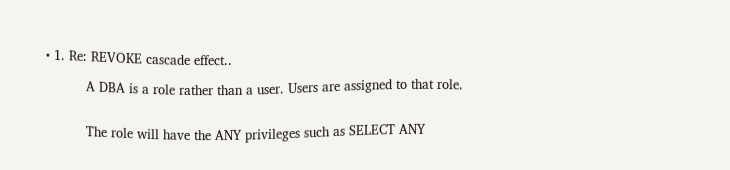• 1. Re: REVOKE cascade effect..

          A DBA is a role rather than a user. Users are assigned to that role.


          The role will have the ANY privileges such as SELECT ANY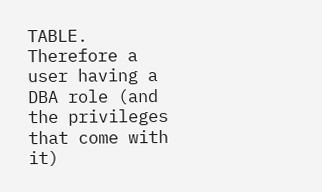TABLE. Therefore a user having a DBA role (and the privileges that come with it)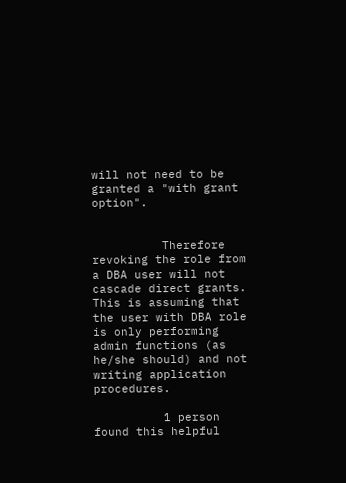will not need to be granted a "with grant option".


          Therefore revoking the role from a DBA user will not cascade direct grants. This is assuming that the user with DBA role is only performing admin functions (as he/she should) and not writing application procedures.

          1 person found this helpful